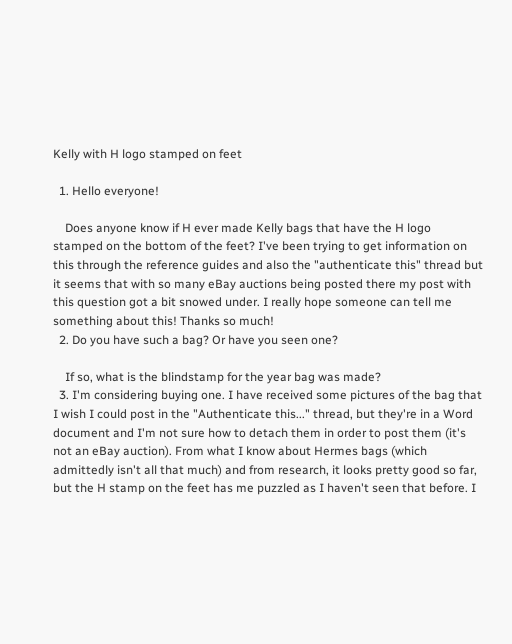Kelly with H logo stamped on feet

  1. Hello everyone!

    Does anyone know if H ever made Kelly bags that have the H logo stamped on the bottom of the feet? I've been trying to get information on this through the reference guides and also the "authenticate this" thread but it seems that with so many eBay auctions being posted there my post with this question got a bit snowed under. I really hope someone can tell me something about this! Thanks so much!
  2. Do you have such a bag? Or have you seen one?

    If so, what is the blindstamp for the year bag was made?
  3. I'm considering buying one. I have received some pictures of the bag that I wish I could post in the "Authenticate this..." thread, but they're in a Word document and I'm not sure how to detach them in order to post them (it's not an eBay auction). From what I know about Hermes bags (which admittedly isn't all that much) and from research, it looks pretty good so far, but the H stamp on the feet has me puzzled as I haven't seen that before. I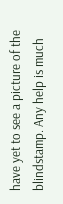have yet to see a picture of the blindstamp. Any help is much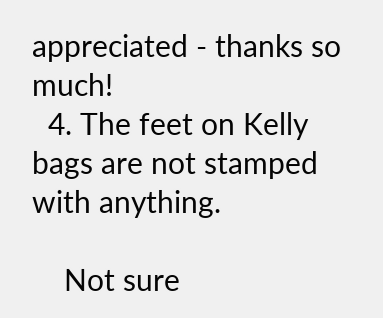appreciated - thanks so much!
  4. The feet on Kelly bags are not stamped with anything.

    Not sure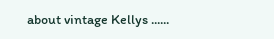about vintage Kellys ......